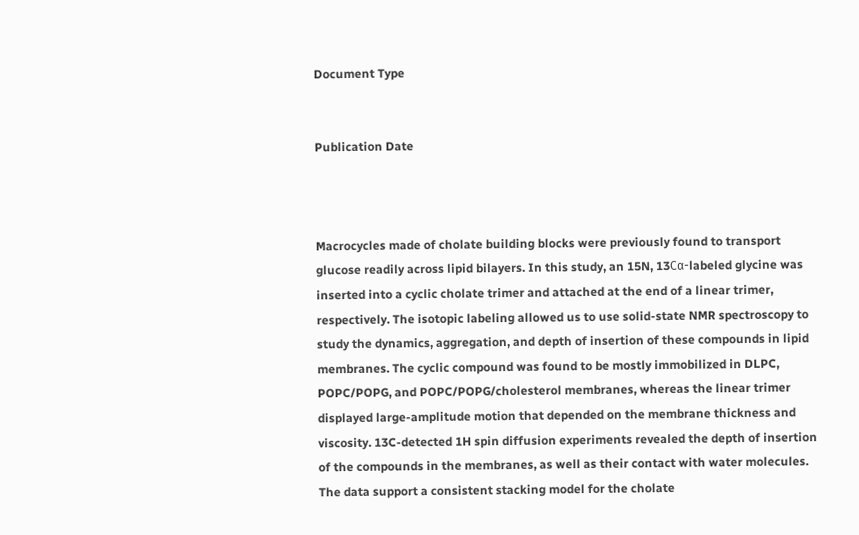Document Type


Publication Date



Macrocycles made of cholate building blocks were previously found to transport glucose readily across lipid bilayers. In this study, an 15N, 13Cα-labeled glycine was inserted into a cyclic cholate trimer and attached at the end of a linear trimer, respectively. The isotopic labeling allowed us to use solid-state NMR spectroscopy to study the dynamics, aggregation, and depth of insertion of these compounds in lipid membranes. The cyclic compound was found to be mostly immobilized in DLPC, POPC/POPG, and POPC/POPG/cholesterol membranes, whereas the linear trimer displayed large-amplitude motion that depended on the membrane thickness and viscosity. 13C-detected 1H spin diffusion experiments revealed the depth of insertion of the compounds in the membranes, as well as their contact with water molecules. The data support a consistent stacking model for the cholate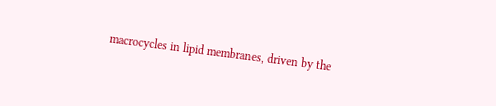macrocycles in lipid membranes, driven by the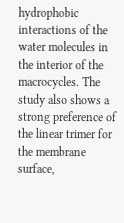hydrophobic interactions of the water molecules in the interior of the macrocycles. The study also shows a strong preference of the linear trimer for the membrane surface,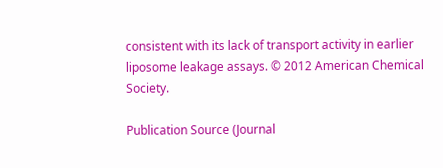consistent with its lack of transport activity in earlier liposome leakage assays. © 2012 American Chemical Society.

Publication Source (Journal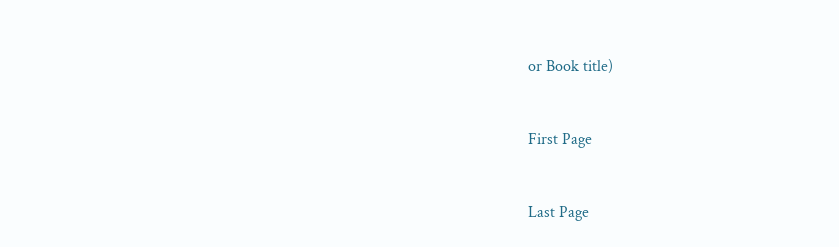or Book title)


First Page


Last Page